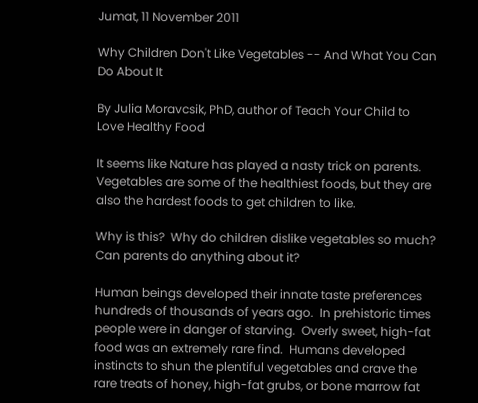Jumat, 11 November 2011

Why Children Don't Like Vegetables -- And What You Can Do About It

By Julia Moravcsik, PhD, author of Teach Your Child to Love Healthy Food

It seems like Nature has played a nasty trick on parents.  Vegetables are some of the healthiest foods, but they are also the hardest foods to get children to like.

Why is this?  Why do children dislike vegetables so much?  Can parents do anything about it?

Human beings developed their innate taste preferences hundreds of thousands of years ago.  In prehistoric times people were in danger of starving.  Overly sweet, high-fat food was an extremely rare find.  Humans developed instincts to shun the plentiful vegetables and crave the rare treats of honey, high-fat grubs, or bone marrow fat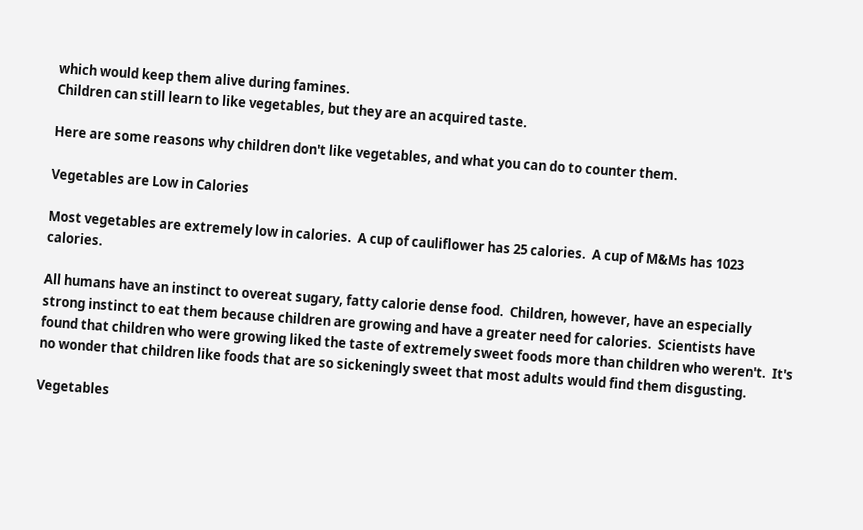which would keep them alive during famines.
Children can still learn to like vegetables, but they are an acquired taste.

Here are some reasons why children don't like vegetables, and what you can do to counter them.

Vegetables are Low in Calories

Most vegetables are extremely low in calories.  A cup of cauliflower has 25 calories.  A cup of M&Ms has 1023 calories.

All humans have an instinct to overeat sugary, fatty calorie dense food.  Children, however, have an especially strong instinct to eat them because children are growing and have a greater need for calories.  Scientists have found that children who were growing liked the taste of extremely sweet foods more than children who weren't.  It's no wonder that children like foods that are so sickeningly sweet that most adults would find them disgusting.

Vegetables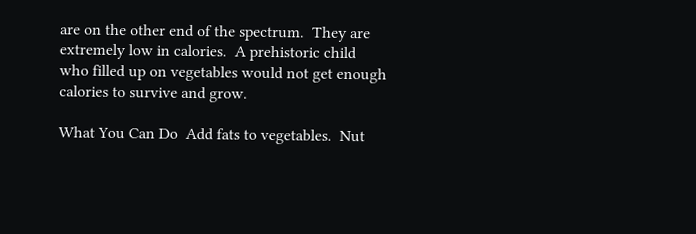are on the other end of the spectrum.  They are extremely low in calories.  A prehistoric child who filled up on vegetables would not get enough calories to survive and grow.

What You Can Do  Add fats to vegetables.  Nut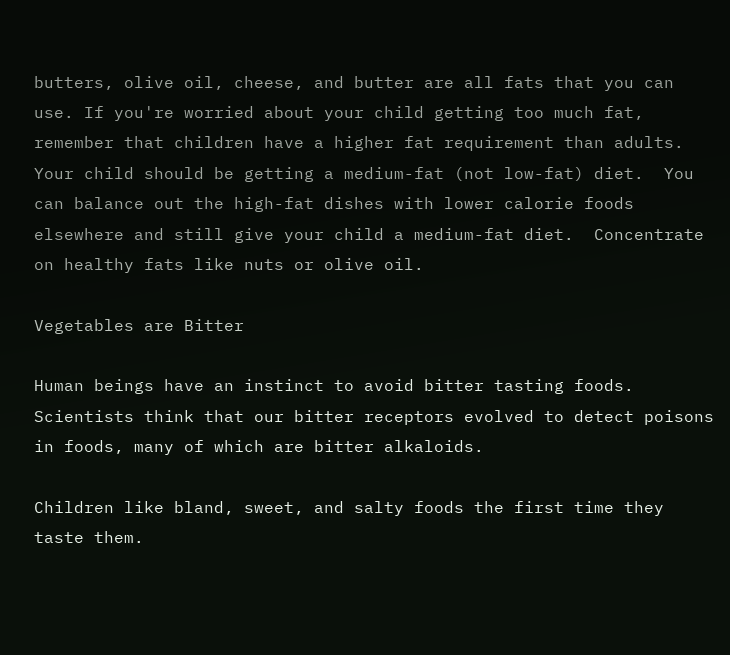butters, olive oil, cheese, and butter are all fats that you can use. If you're worried about your child getting too much fat, remember that children have a higher fat requirement than adults.  Your child should be getting a medium-fat (not low-fat) diet.  You can balance out the high-fat dishes with lower calorie foods elsewhere and still give your child a medium-fat diet.  Concentrate on healthy fats like nuts or olive oil.

Vegetables are Bitter

Human beings have an instinct to avoid bitter tasting foods.  Scientists think that our bitter receptors evolved to detect poisons in foods, many of which are bitter alkaloids.

Children like bland, sweet, and salty foods the first time they taste them.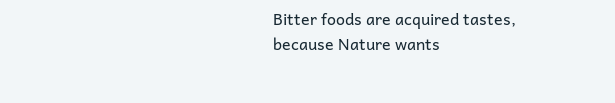Bitter foods are acquired tastes, because Nature wants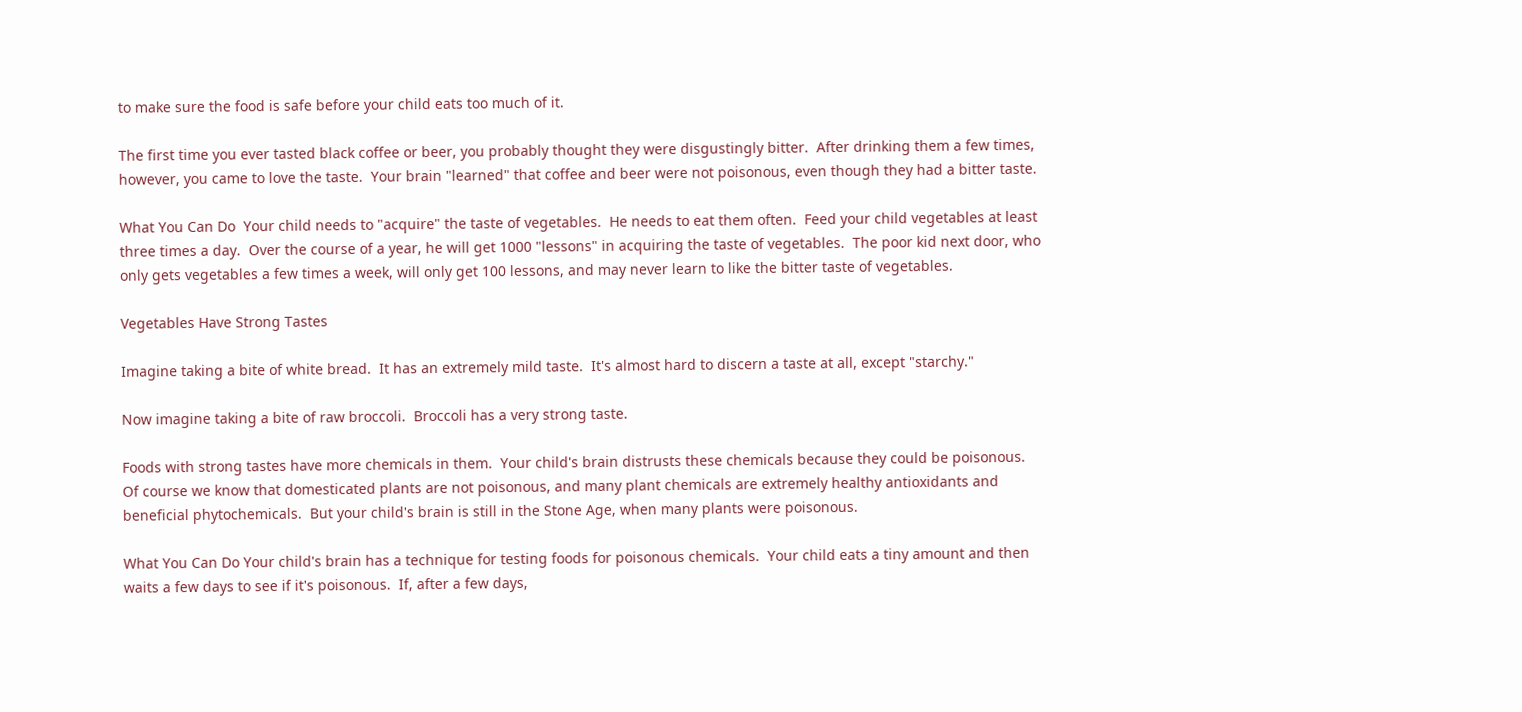to make sure the food is safe before your child eats too much of it.

The first time you ever tasted black coffee or beer, you probably thought they were disgustingly bitter.  After drinking them a few times, however, you came to love the taste.  Your brain "learned" that coffee and beer were not poisonous, even though they had a bitter taste.

What You Can Do  Your child needs to "acquire" the taste of vegetables.  He needs to eat them often.  Feed your child vegetables at least three times a day.  Over the course of a year, he will get 1000 "lessons" in acquiring the taste of vegetables.  The poor kid next door, who only gets vegetables a few times a week, will only get 100 lessons, and may never learn to like the bitter taste of vegetables.

Vegetables Have Strong Tastes

Imagine taking a bite of white bread.  It has an extremely mild taste.  It's almost hard to discern a taste at all, except "starchy."

Now imagine taking a bite of raw broccoli.  Broccoli has a very strong taste.

Foods with strong tastes have more chemicals in them.  Your child's brain distrusts these chemicals because they could be poisonous.  Of course we know that domesticated plants are not poisonous, and many plant chemicals are extremely healthy antioxidants and beneficial phytochemicals.  But your child's brain is still in the Stone Age, when many plants were poisonous.

What You Can Do Your child's brain has a technique for testing foods for poisonous chemicals.  Your child eats a tiny amount and then waits a few days to see if it's poisonous.  If, after a few days,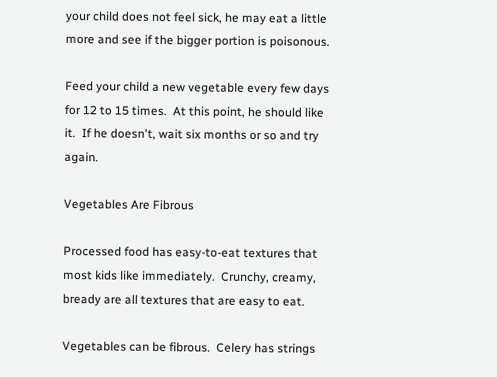your child does not feel sick, he may eat a little more and see if the bigger portion is poisonous.

Feed your child a new vegetable every few days for 12 to 15 times.  At this point, he should like it.  If he doesn't, wait six months or so and try again.

Vegetables Are Fibrous

Processed food has easy-to-eat textures that most kids like immediately.  Crunchy, creamy, bready are all textures that are easy to eat.

Vegetables can be fibrous.  Celery has strings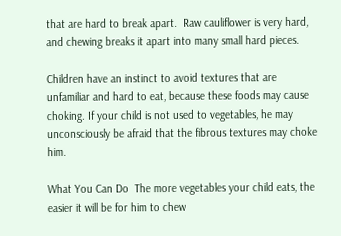that are hard to break apart.  Raw cauliflower is very hard, and chewing breaks it apart into many small hard pieces.

Children have an instinct to avoid textures that are unfamiliar and hard to eat, because these foods may cause choking. If your child is not used to vegetables, he may unconsciously be afraid that the fibrous textures may choke him.

What You Can Do  The more vegetables your child eats, the easier it will be for him to chew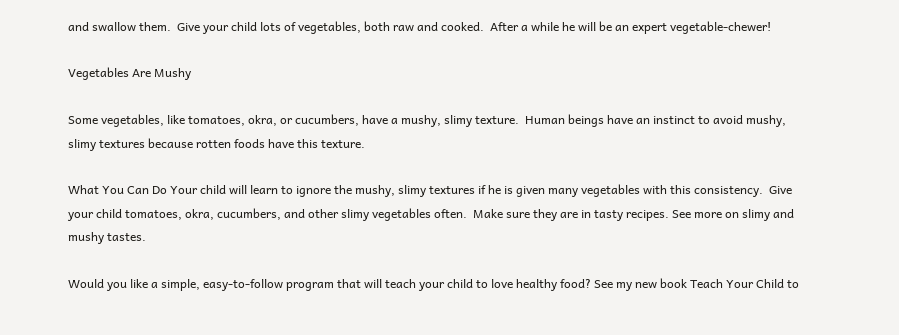and swallow them.  Give your child lots of vegetables, both raw and cooked.  After a while he will be an expert vegetable-chewer!

Vegetables Are Mushy

Some vegetables, like tomatoes, okra, or cucumbers, have a mushy, slimy texture.  Human beings have an instinct to avoid mushy, slimy textures because rotten foods have this texture.

What You Can Do Your child will learn to ignore the mushy, slimy textures if he is given many vegetables with this consistency.  Give your child tomatoes, okra, cucumbers, and other slimy vegetables often.  Make sure they are in tasty recipes. See more on slimy and mushy tastes.

Would you like a simple, easy-to-follow program that will teach your child to love healthy food? See my new book Teach Your Child to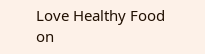Love Healthy Food on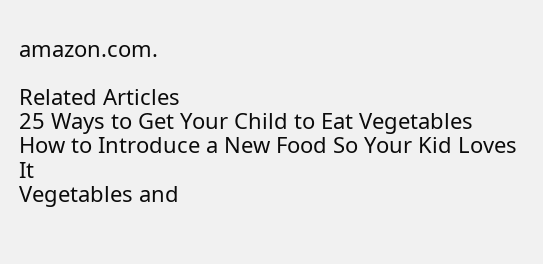amazon.com.

Related Articles
25 Ways to Get Your Child to Eat Vegetables
How to Introduce a New Food So Your Kid Loves It
Vegetables and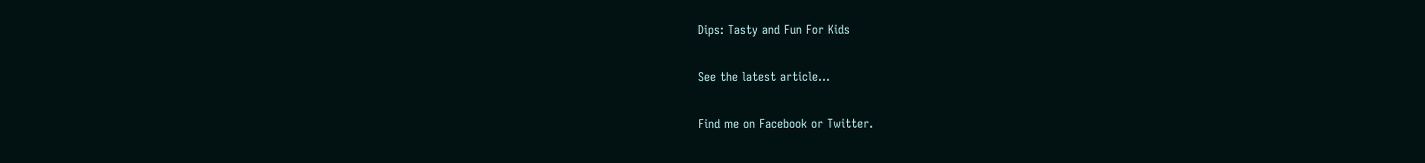Dips: Tasty and Fun For Kids

See the latest article...

Find me on Facebook or Twitter.